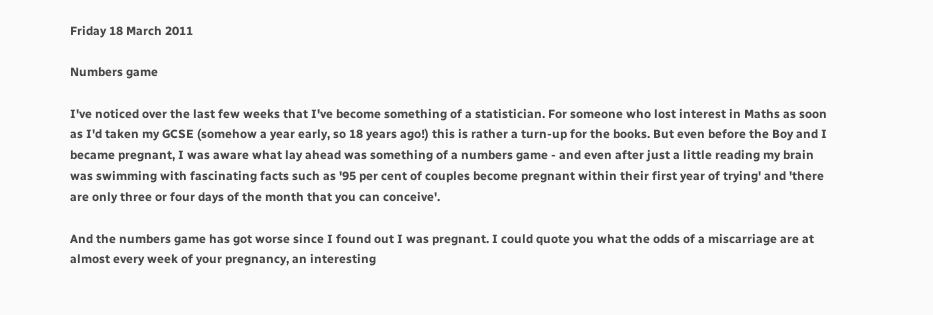Friday 18 March 2011

Numbers game

I've noticed over the last few weeks that I've become something of a statistician. For someone who lost interest in Maths as soon as I'd taken my GCSE (somehow a year early, so 18 years ago!) this is rather a turn-up for the books. But even before the Boy and I became pregnant, I was aware what lay ahead was something of a numbers game - and even after just a little reading my brain was swimming with fascinating facts such as '95 per cent of couples become pregnant within their first year of trying' and 'there are only three or four days of the month that you can conceive'.

And the numbers game has got worse since I found out I was pregnant. I could quote you what the odds of a miscarriage are at almost every week of your pregnancy, an interesting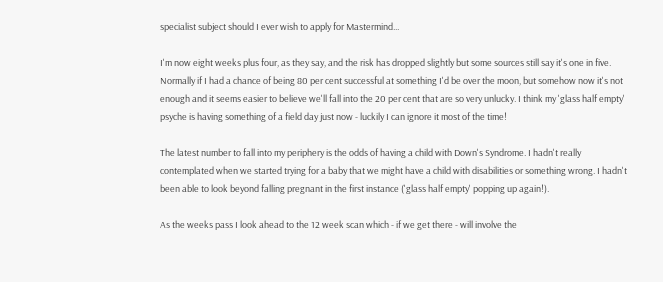specialist subject should I ever wish to apply for Mastermind...

I'm now eight weeks plus four, as they say, and the risk has dropped slightly but some sources still say it's one in five. Normally if I had a chance of being 80 per cent successful at something I'd be over the moon, but somehow now it's not enough and it seems easier to believe we'll fall into the 20 per cent that are so very unlucky. I think my 'glass half empty' psyche is having something of a field day just now - luckily I can ignore it most of the time!

The latest number to fall into my periphery is the odds of having a child with Down's Syndrome. I hadn't really contemplated when we started trying for a baby that we might have a child with disabilities or something wrong. I hadn't been able to look beyond falling pregnant in the first instance ('glass half empty' popping up again!).

As the weeks pass I look ahead to the 12 week scan which - if we get there - will involve the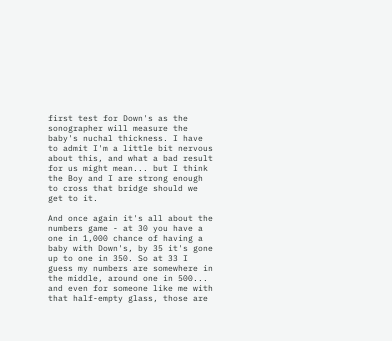first test for Down's as the sonographer will measure the baby's nuchal thickness. I have to admit I'm a little bit nervous about this, and what a bad result for us might mean... but I think the Boy and I are strong enough to cross that bridge should we get to it.

And once again it's all about the numbers game - at 30 you have a one in 1,000 chance of having a baby with Down's, by 35 it's gone up to one in 350. So at 33 I guess my numbers are somewhere in the middle, around one in 500... and even for someone like me with that half-empty glass, those are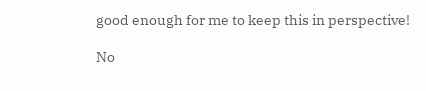good enough for me to keep this in perspective!

No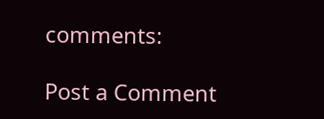comments:

Post a Comment